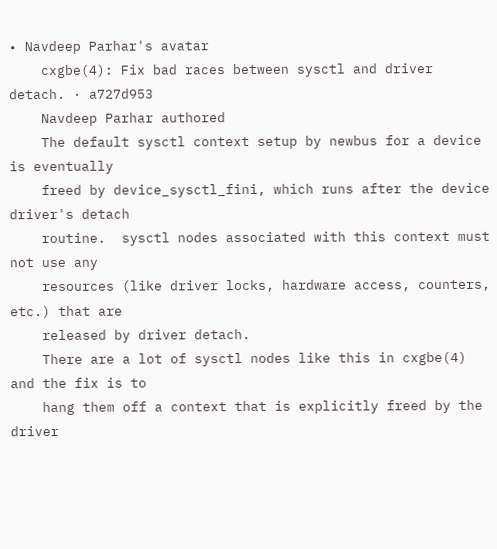• Navdeep Parhar's avatar
    cxgbe(4): Fix bad races between sysctl and driver detach. · a727d953
    Navdeep Parhar authored
    The default sysctl context setup by newbus for a device is eventually
    freed by device_sysctl_fini, which runs after the device driver's detach
    routine.  sysctl nodes associated with this context must not use any
    resources (like driver locks, hardware access, counters, etc.) that are
    released by driver detach.
    There are a lot of sysctl nodes like this in cxgbe(4) and the fix is to
    hang them off a context that is explicitly freed by the driver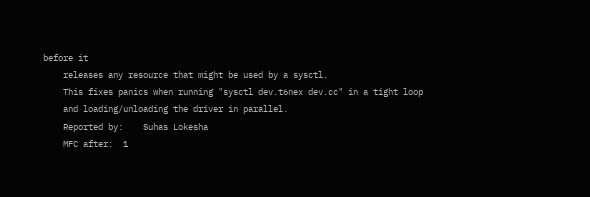before it
    releases any resource that might be used by a sysctl.
    This fixes panics when running "sysctl dev.t6nex dev.cc" in a tight loop
    and loading/unloading the driver in parallel.
    Reported by:    Suhas Lokesha
    MFC after:  1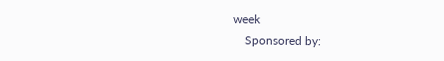week
    Sponsored by: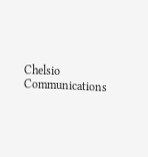Chelsio Communications